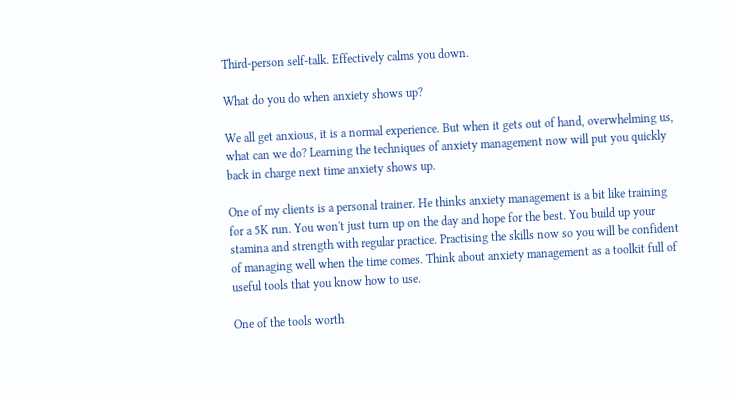Third-person self-talk. Effectively calms you down.

What do you do when anxiety shows up?

We all get anxious, it is a normal experience. But when it gets out of hand, overwhelming us, what can we do? Learning the techniques of anxiety management now will put you quickly back in charge next time anxiety shows up.

One of my clients is a personal trainer. He thinks anxiety management is a bit like training for a 5K run. You won't just turn up on the day and hope for the best. You build up your stamina and strength with regular practice. Practising the skills now so you will be confident of managing well when the time comes. Think about anxiety management as a toolkit full of useful tools that you know how to use.

One of the tools worth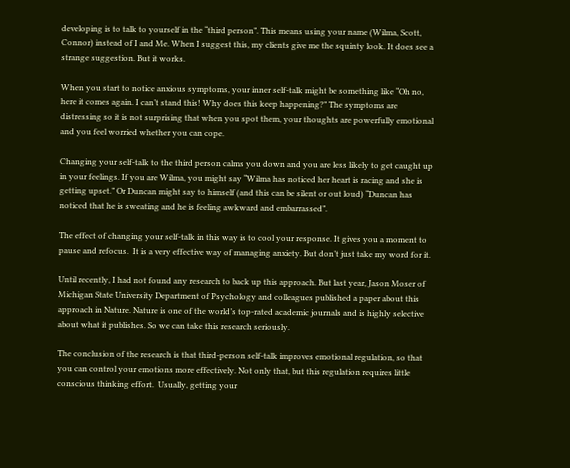developing is to talk to yourself in the “third person”. This means using your name (Wilma, Scott, Connor) instead of I and Me. When I suggest this, my clients give me the squinty look. It does see a strange suggestion. But it works.

When you start to notice anxious symptoms, your inner self-talk might be something like “Oh no, here it comes again. I can’t stand this! Why does this keep happening?” The symptoms are distressing so it is not surprising that when you spot them, your thoughts are powerfully emotional and you feel worried whether you can cope.

Changing your self-talk to the third person calms you down and you are less likely to get caught up in your feelings. If you are Wilma, you might say “Wilma has noticed her heart is racing and she is getting upset.” Or Duncan might say to himself (and this can be silent or out loud) “Duncan has noticed that he is sweating and he is feeling awkward and embarrassed”.

The effect of changing your self-talk in this way is to cool your response. It gives you a moment to pause and refocus.  It is a very effective way of managing anxiety. But don’t just take my word for it.

Until recently, I had not found any research to back up this approach. But last year, Jason Moser of Michigan State University Department of Psychology and colleagues published a paper about this approach in Nature. Nature is one of the world’s top-rated academic journals and is highly selective about what it publishes. So we can take this research seriously.

The conclusion of the research is that third-person self-talk improves emotional regulation, so that you can control your emotions more effectively. Not only that, but this regulation requires little conscious thinking effort.  Usually, getting your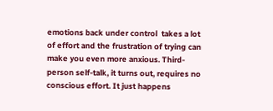emotions back under control  takes a lot of effort and the frustration of trying can make you even more anxious. Third-person self-talk, it turns out, requires no conscious effort. It just happens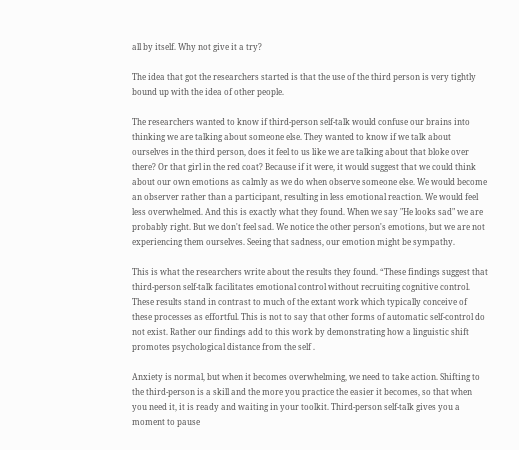all by itself. Why not give it a try?

The idea that got the researchers started is that the use of the third person is very tightly bound up with the idea of other people.

The researchers wanted to know if third-person self-talk would confuse our brains into thinking we are talking about someone else. They wanted to know if we talk about ourselves in the third person, does it feel to us like we are talking about that bloke over there? Or that girl in the red coat? Because if it were, it would suggest that we could think about our own emotions as calmly as we do when observe someone else. We would become an observer rather than a participant, resulting in less emotional reaction. We would feel less overwhelmed. And this is exactly what they found. When we say "He looks sad" we are probably right. But we don't feel sad. We notice the other person's emotions, but we are not experiencing them ourselves. Seeing that sadness, our emotion might be sympathy.

This is what the researchers write about the results they found. “These findings suggest that third-person self-talk facilitates emotional control without recruiting cognitive control. These results stand in contrast to much of the extant work which typically conceive of these processes as effortful. This is not to say that other forms of automatic self-control do not exist. Rather our findings add to this work by demonstrating how a linguistic shift promotes psychological distance from the self .

Anxiety is normal, but when it becomes overwhelming, we need to take action. Shifting to the third-person is a skill and the more you practice the easier it becomes, so that when you need it, it is ready and waiting in your toolkit. Third-person self-talk gives you a moment to pause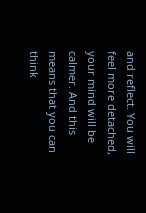and reflect. You will feel more detached, your mind will be calmer. And this means that you can think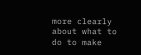more clearly about what to do to make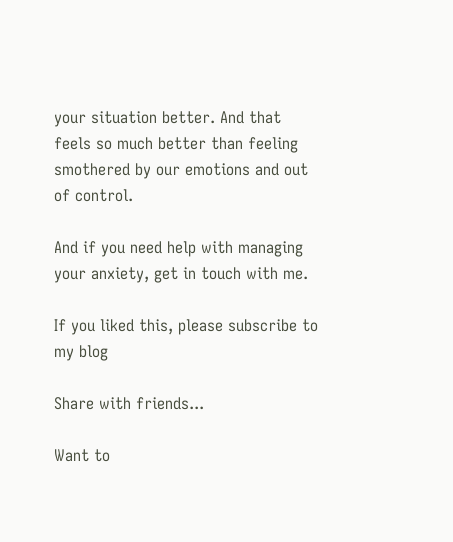your situation better. And that feels so much better than feeling smothered by our emotions and out of control.

And if you need help with managing your anxiety, get in touch with me.

If you liked this, please subscribe to my blog

Share with friends...

Want to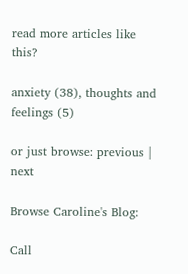read more articles like this?

anxiety (38), thoughts and feelings (5)

or just browse: previous | next

Browse Caroline's Blog:

Call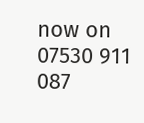now on 07530 911 087